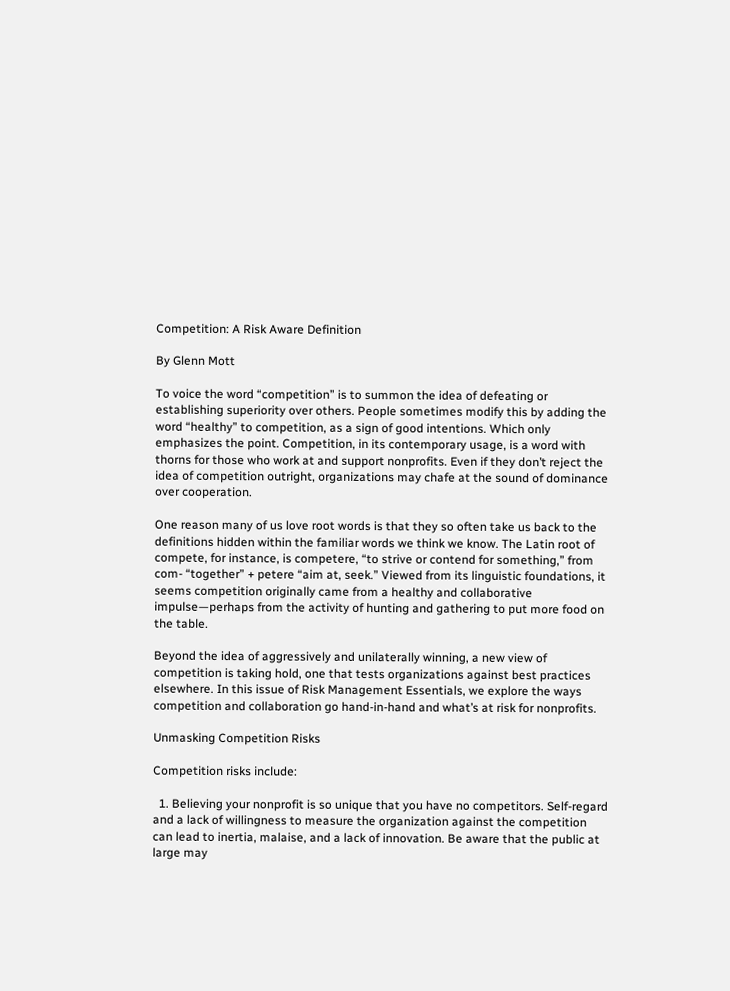Competition: A Risk Aware Definition

By Glenn Mott

To voice the word “competition” is to summon the idea of defeating or establishing superiority over others. People sometimes modify this by adding the word “healthy” to competition, as a sign of good intentions. Which only emphasizes the point. Competition, in its contemporary usage, is a word with thorns for those who work at and support nonprofits. Even if they don’t reject the idea of competition outright, organizations may chafe at the sound of dominance over cooperation.

One reason many of us love root words is that they so often take us back to the definitions hidden within the familiar words we think we know. The Latin root of compete, for instance, is competere, “to strive or contend for something,” from com- “together” + petere “aim at, seek.” Viewed from its linguistic foundations, it seems competition originally came from a healthy and collaborative impulse—perhaps from the activity of hunting and gathering to put more food on the table.

Beyond the idea of aggressively and unilaterally winning, a new view of competition is taking hold, one that tests organizations against best practices elsewhere. In this issue of Risk Management Essentials, we explore the ways competition and collaboration go hand-in-hand and what’s at risk for nonprofits.

Unmasking Competition Risks

Competition risks include:

  1. Believing your nonprofit is so unique that you have no competitors. Self-regard and a lack of willingness to measure the organization against the competition can lead to inertia, malaise, and a lack of innovation. Be aware that the public at large may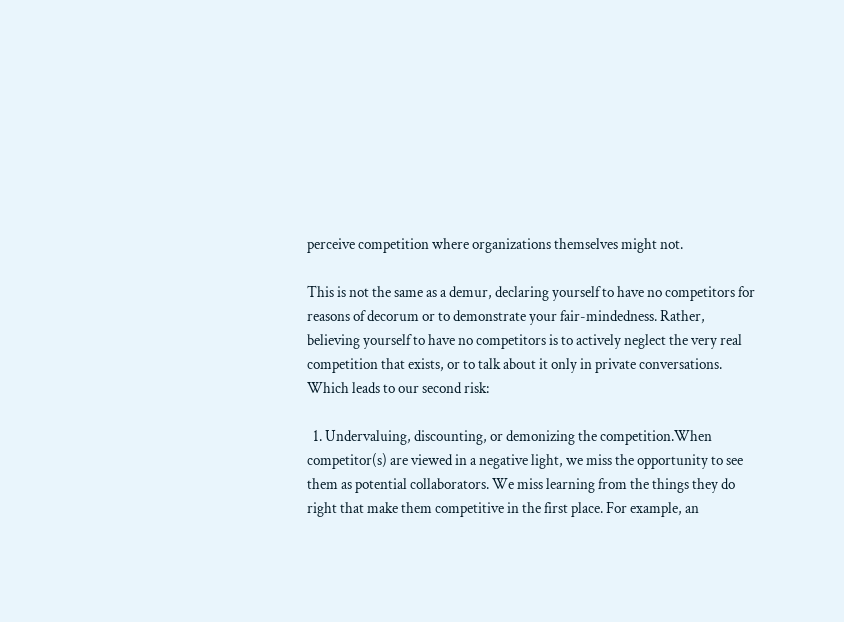perceive competition where organizations themselves might not.

This is not the same as a demur, declaring yourself to have no competitors for reasons of decorum or to demonstrate your fair-mindedness. Rather, believing yourself to have no competitors is to actively neglect the very real competition that exists, or to talk about it only in private conversations. Which leads to our second risk:

  1. Undervaluing, discounting, or demonizing the competition.When competitor(s) are viewed in a negative light, we miss the opportunity to see them as potential collaborators. We miss learning from the things they do right that make them competitive in the first place. For example, an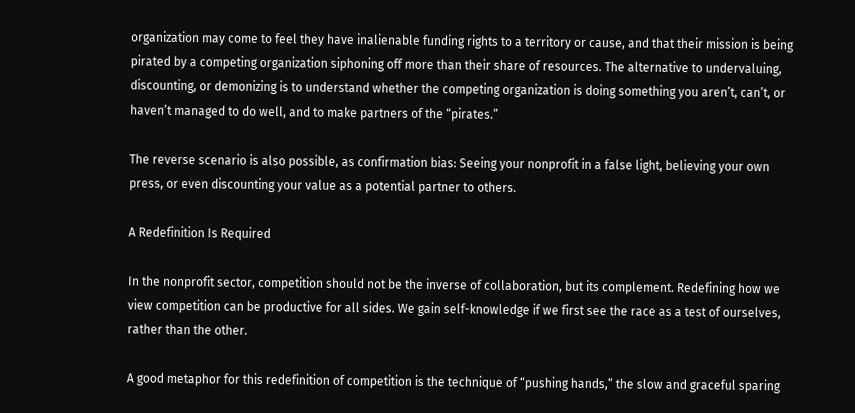organization may come to feel they have inalienable funding rights to a territory or cause, and that their mission is being pirated by a competing organization siphoning off more than their share of resources. The alternative to undervaluing, discounting, or demonizing is to understand whether the competing organization is doing something you aren’t, can’t, or haven’t managed to do well, and to make partners of the “pirates.”

The reverse scenario is also possible, as confirmation bias: Seeing your nonprofit in a false light, believing your own press, or even discounting your value as a potential partner to others.

A Redefinition Is Required

In the nonprofit sector, competition should not be the inverse of collaboration, but its complement. Redefining how we view competition can be productive for all sides. We gain self-knowledge if we first see the race as a test of ourselves, rather than the other.

A good metaphor for this redefinition of competition is the technique of “pushing hands,” the slow and graceful sparing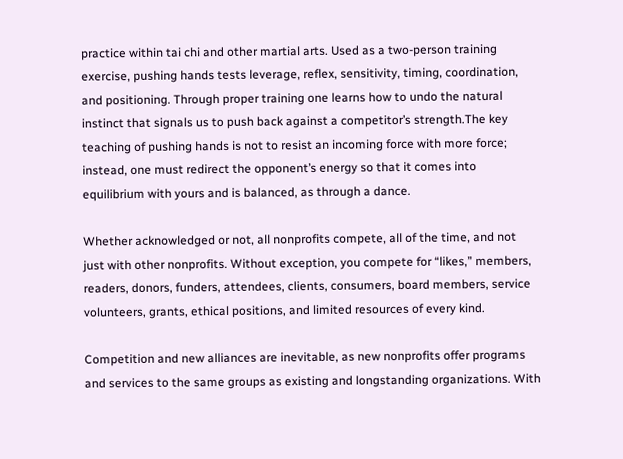practice within tai chi and other martial arts. Used as a two-person training exercise, pushing hands tests leverage, reflex, sensitivity, timing, coordination, and positioning. Through proper training one learns how to undo the natural instinct that signals us to push back against a competitor’s strength.The key teaching of pushing hands is not to resist an incoming force with more force; instead, one must redirect the opponent’s energy so that it comes into equilibrium with yours and is balanced, as through a dance.

Whether acknowledged or not, all nonprofits compete, all of the time, and not just with other nonprofits. Without exception, you compete for “likes,” members, readers, donors, funders, attendees, clients, consumers, board members, service volunteers, grants, ethical positions, and limited resources of every kind.

Competition and new alliances are inevitable, as new nonprofits offer programs and services to the same groups as existing and longstanding organizations. With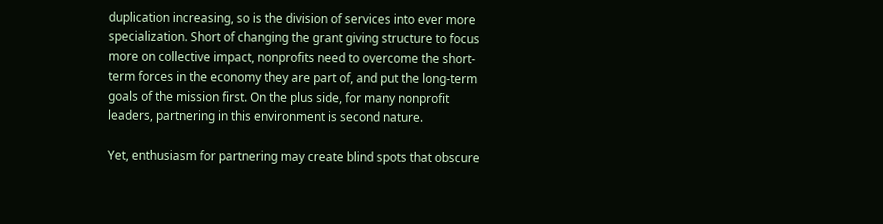duplication increasing, so is the division of services into ever more specialization. Short of changing the grant giving structure to focus more on collective impact, nonprofits need to overcome the short-term forces in the economy they are part of, and put the long-term goals of the mission first. On the plus side, for many nonprofit leaders, partnering in this environment is second nature.

Yet, enthusiasm for partnering may create blind spots that obscure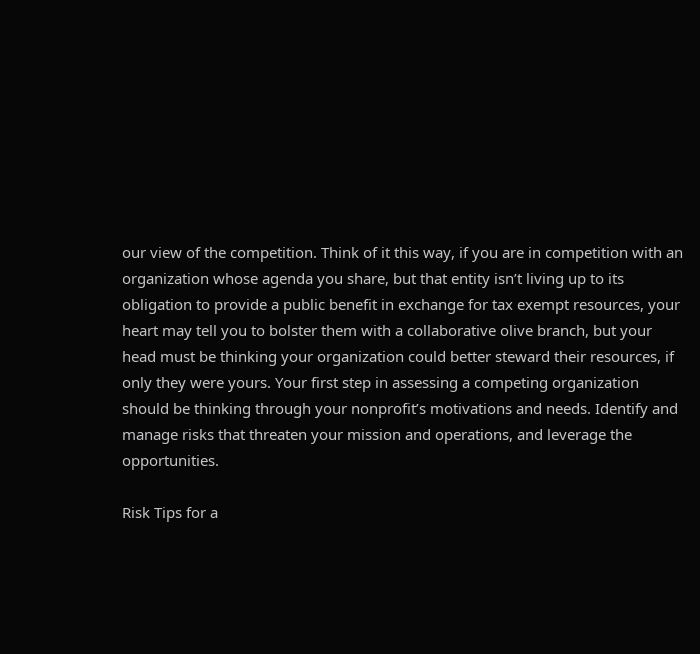our view of the competition. Think of it this way, if you are in competition with an organization whose agenda you share, but that entity isn’t living up to its obligation to provide a public benefit in exchange for tax exempt resources, your heart may tell you to bolster them with a collaborative olive branch, but your head must be thinking your organization could better steward their resources, if only they were yours. Your first step in assessing a competing organization should be thinking through your nonprofit’s motivations and needs. Identify and manage risks that threaten your mission and operations, and leverage the opportunities.

Risk Tips for a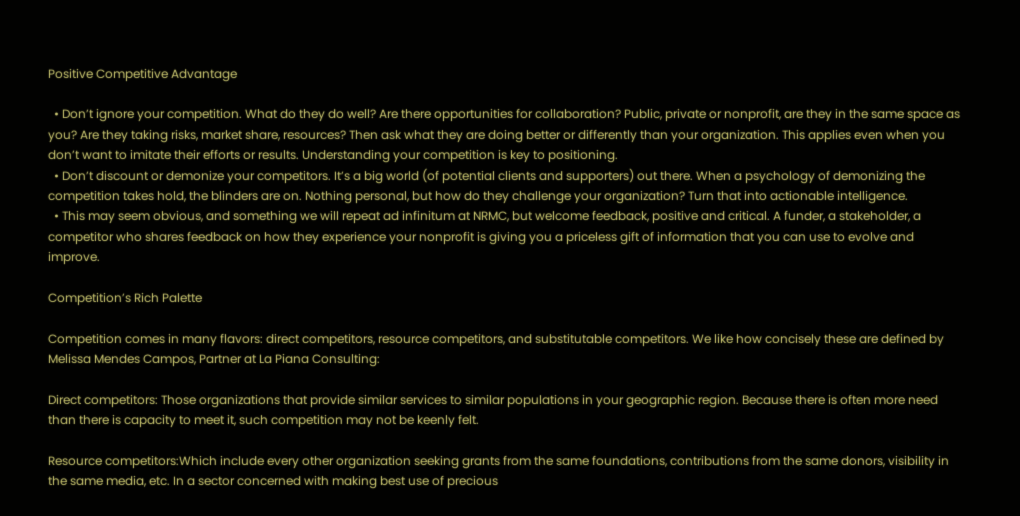Positive Competitive Advantage

  • Don’t ignore your competition. What do they do well? Are there opportunities for collaboration? Public, private or nonprofit, are they in the same space as you? Are they taking risks, market share, resources? Then ask what they are doing better or differently than your organization. This applies even when you don’t want to imitate their efforts or results. Understanding your competition is key to positioning.
  • Don’t discount or demonize your competitors. It’s a big world (of potential clients and supporters) out there. When a psychology of demonizing the competition takes hold, the blinders are on. Nothing personal, but how do they challenge your organization? Turn that into actionable intelligence.
  • This may seem obvious, and something we will repeat ad infinitum at NRMC, but welcome feedback, positive and critical. A funder, a stakeholder, a competitor who shares feedback on how they experience your nonprofit is giving you a priceless gift of information that you can use to evolve and improve.

Competition’s Rich Palette

Competition comes in many flavors: direct competitors, resource competitors, and substitutable competitors. We like how concisely these are defined by Melissa Mendes Campos, Partner at La Piana Consulting:

Direct competitors: Those organizations that provide similar services to similar populations in your geographic region. Because there is often more need than there is capacity to meet it, such competition may not be keenly felt.

Resource competitors:Which include every other organization seeking grants from the same foundations, contributions from the same donors, visibility in the same media, etc. In a sector concerned with making best use of precious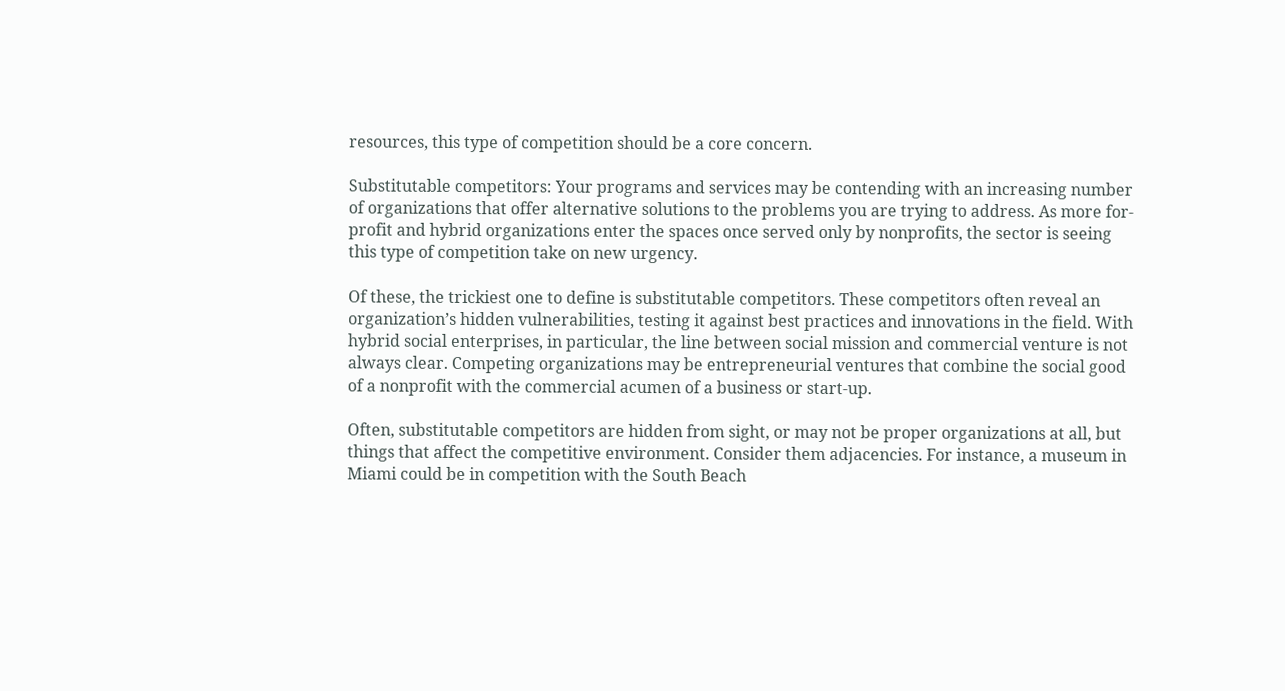resources, this type of competition should be a core concern.

Substitutable competitors: Your programs and services may be contending with an increasing number of organizations that offer alternative solutions to the problems you are trying to address. As more for-profit and hybrid organizations enter the spaces once served only by nonprofits, the sector is seeing this type of competition take on new urgency.

Of these, the trickiest one to define is substitutable competitors. These competitors often reveal an organization’s hidden vulnerabilities, testing it against best practices and innovations in the field. With hybrid social enterprises, in particular, the line between social mission and commercial venture is not always clear. Competing organizations may be entrepreneurial ventures that combine the social good of a nonprofit with the commercial acumen of a business or start-up.

Often, substitutable competitors are hidden from sight, or may not be proper organizations at all, but things that affect the competitive environment. Consider them adjacencies. For instance, a museum in Miami could be in competition with the South Beach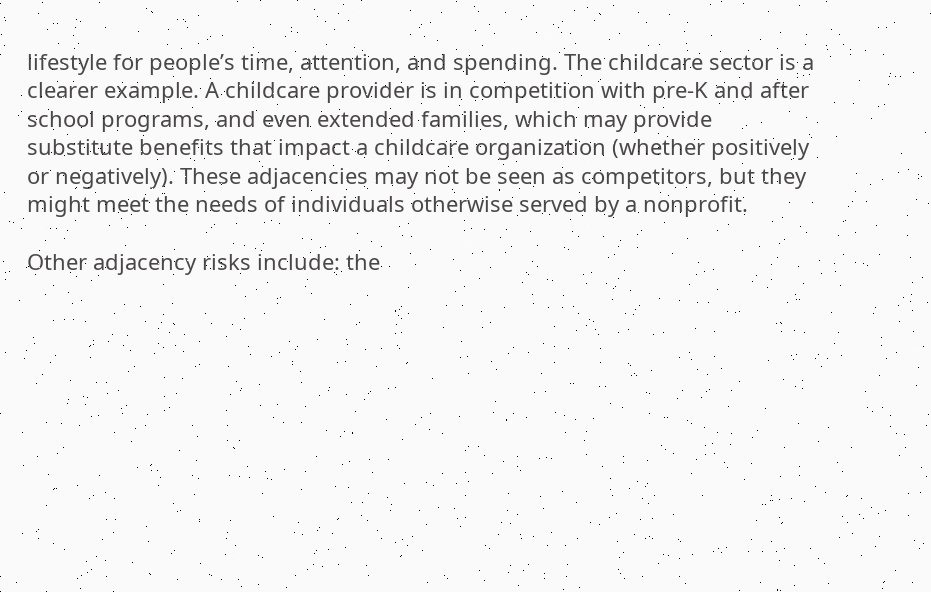lifestyle for people’s time, attention, and spending. The childcare sector is a clearer example. A childcare provider is in competition with pre-K and after school programs, and even extended families, which may provide substitute benefits that impact a childcare organization (whether positively or negatively). These adjacencies may not be seen as competitors, but they might meet the needs of individuals otherwise served by a nonprofit.

Other adjacency risks include: the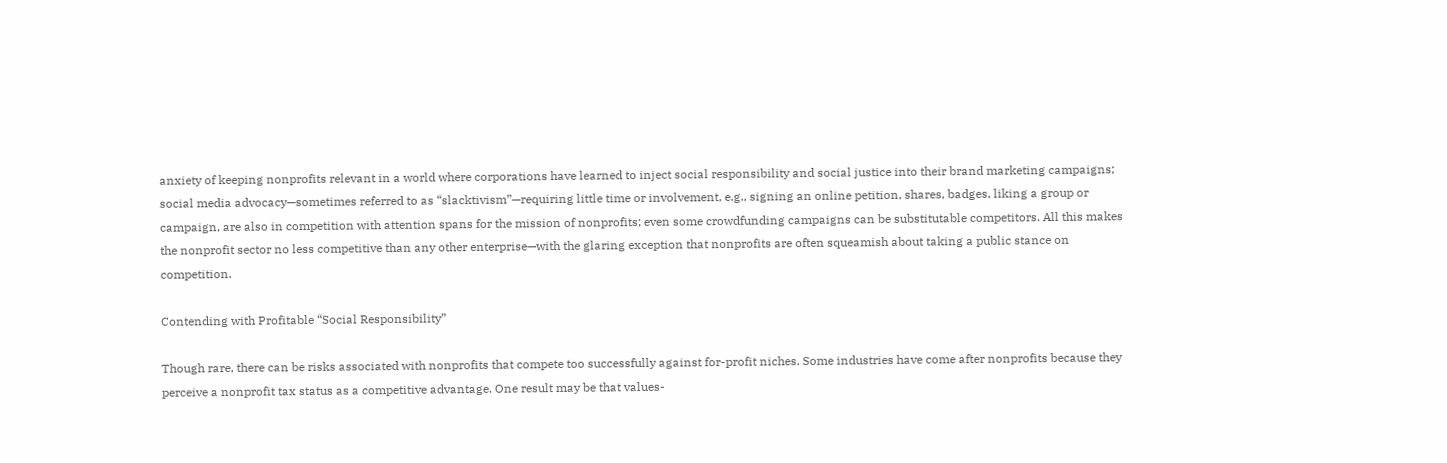anxiety of keeping nonprofits relevant in a world where corporations have learned to inject social responsibility and social justice into their brand marketing campaigns; social media advocacy—sometimes referred to as “slacktivism”—requiring little time or involvement, e.g., signing an online petition, shares, badges, liking a group or campaign, are also in competition with attention spans for the mission of nonprofits; even some crowdfunding campaigns can be substitutable competitors. All this makes the nonprofit sector no less competitive than any other enterprise—with the glaring exception that nonprofits are often squeamish about taking a public stance on competition.

Contending with Profitable “Social Responsibility”

Though rare, there can be risks associated with nonprofits that compete too successfully against for-profit niches. Some industries have come after nonprofits because they perceive a nonprofit tax status as a competitive advantage. One result may be that values-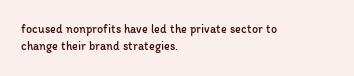focused nonprofits have led the private sector to change their brand strategies.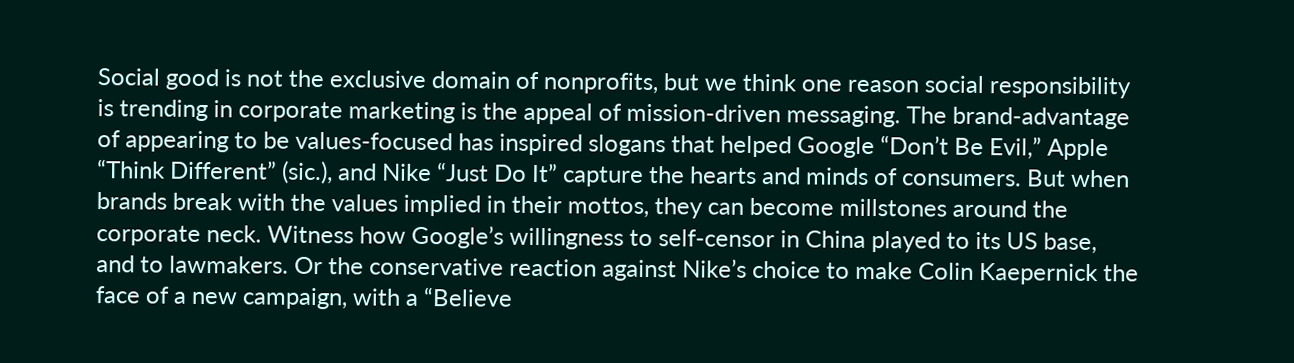Social good is not the exclusive domain of nonprofits, but we think one reason social responsibility is trending in corporate marketing is the appeal of mission-driven messaging. The brand-advantage of appearing to be values-focused has inspired slogans that helped Google “Don’t Be Evil,” Apple “Think Different” (sic.), and Nike “Just Do It” capture the hearts and minds of consumers. But when brands break with the values implied in their mottos, they can become millstones around the corporate neck. Witness how Google’s willingness to self-censor in China played to its US base, and to lawmakers. Or the conservative reaction against Nike’s choice to make Colin Kaepernick the face of a new campaign, with a “Believe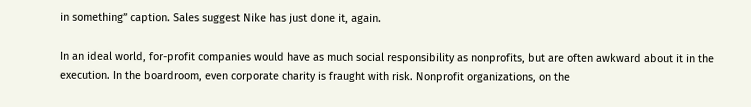in something” caption. Sales suggest Nike has just done it, again.

In an ideal world, for-profit companies would have as much social responsibility as nonprofits, but are often awkward about it in the execution. In the boardroom, even corporate charity is fraught with risk. Nonprofit organizations, on the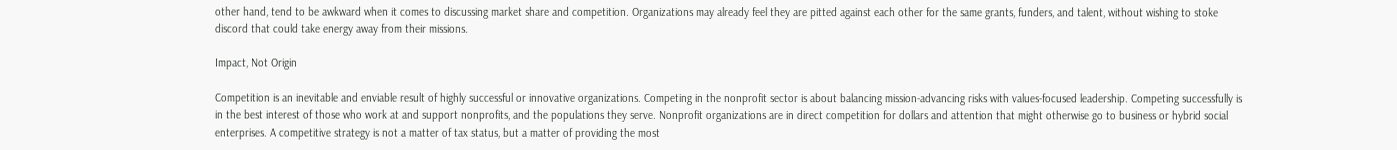other hand, tend to be awkward when it comes to discussing market share and competition. Organizations may already feel they are pitted against each other for the same grants, funders, and talent, without wishing to stoke discord that could take energy away from their missions.

Impact, Not Origin

Competition is an inevitable and enviable result of highly successful or innovative organizations. Competing in the nonprofit sector is about balancing mission-advancing risks with values-focused leadership. Competing successfully is in the best interest of those who work at and support nonprofits, and the populations they serve. Nonprofit organizations are in direct competition for dollars and attention that might otherwise go to business or hybrid social enterprises. A competitive strategy is not a matter of tax status, but a matter of providing the most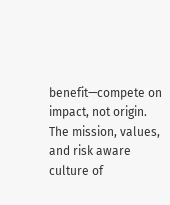benefit—compete on impact, not origin. The mission, values, and risk aware culture of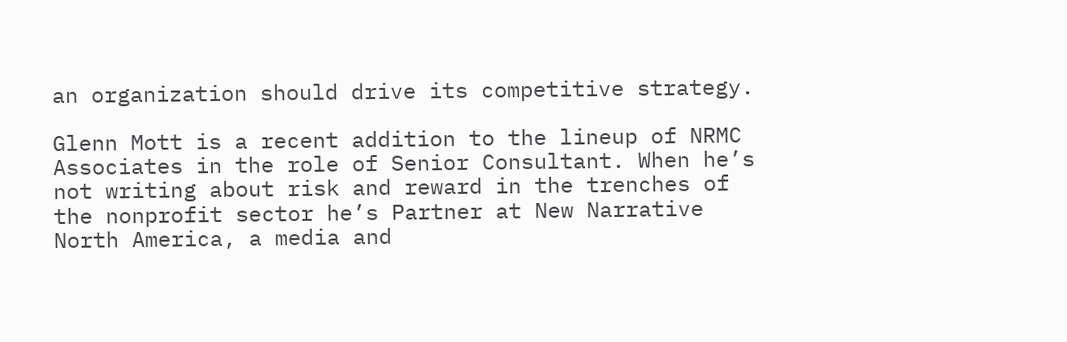an organization should drive its competitive strategy.

Glenn Mott is a recent addition to the lineup of NRMC Associates in the role of Senior Consultant. When he’s not writing about risk and reward in the trenches of the nonprofit sector he’s Partner at New Narrative North America, a media and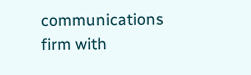communications firm with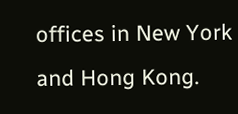offices in New York and Hong Kong.